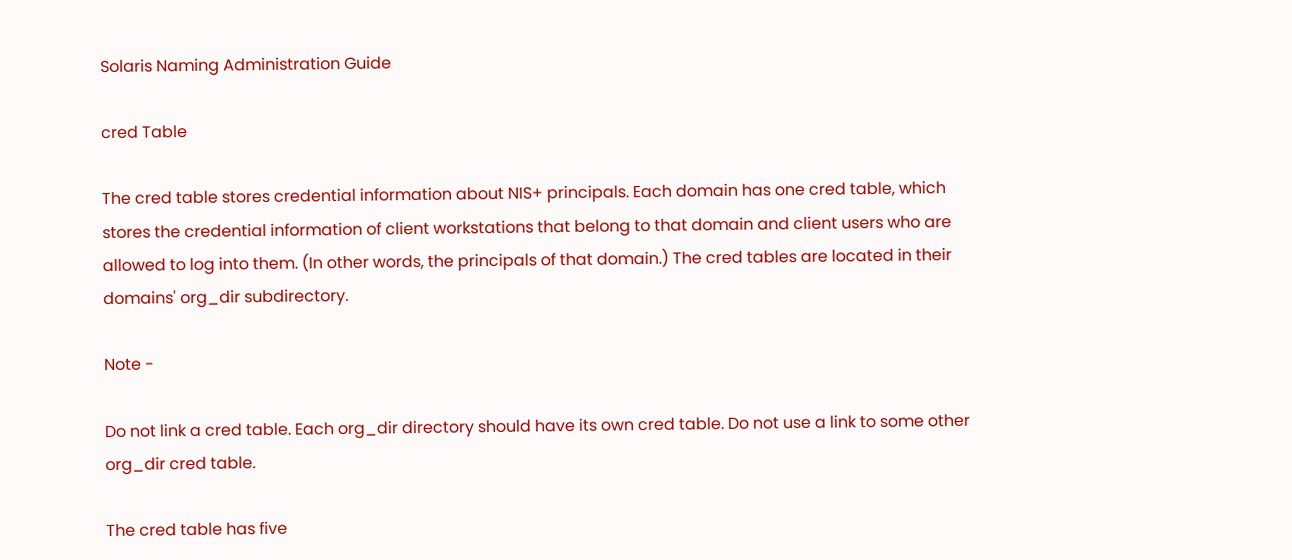Solaris Naming Administration Guide

cred Table

The cred table stores credential information about NIS+ principals. Each domain has one cred table, which stores the credential information of client workstations that belong to that domain and client users who are allowed to log into them. (In other words, the principals of that domain.) The cred tables are located in their domains' org_dir subdirectory.

Note -

Do not link a cred table. Each org_dir directory should have its own cred table. Do not use a link to some other org_dir cred table.

The cred table has five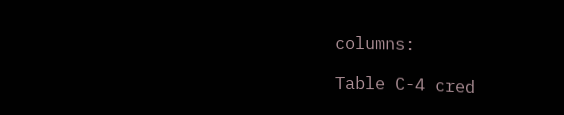columns:

Table C-4 cred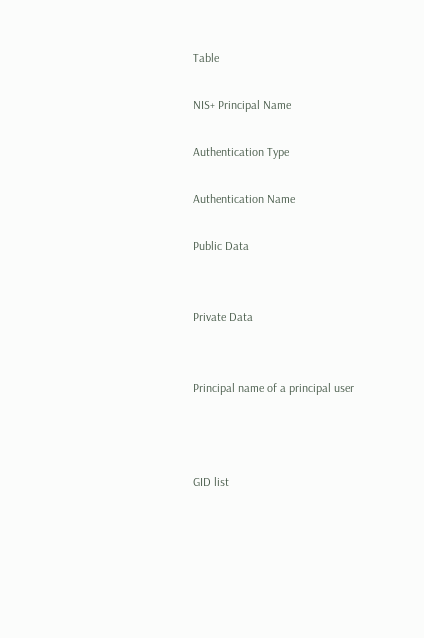Table

NIS+ Principal Name

Authentication Type

Authentication Name

Public Data


Private Data


Principal name of a principal user



GID list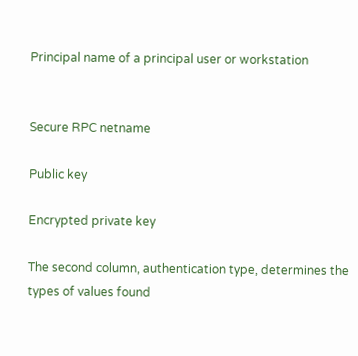Principal name of a principal user or workstation


Secure RPC netname

Public key

Encrypted private key

The second column, authentication type, determines the types of values found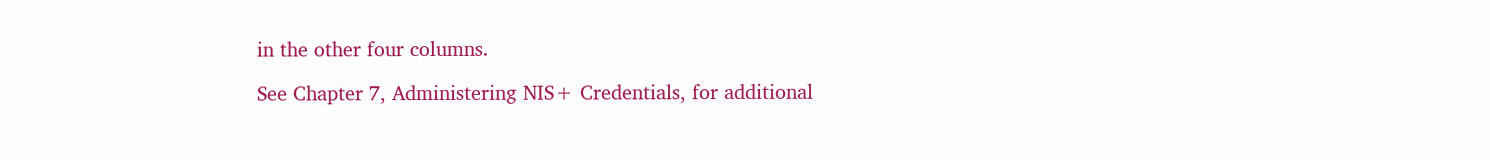in the other four columns.

See Chapter 7, Administering NIS+ Credentials, for additional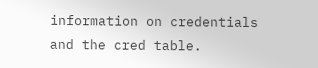information on credentials and the cred table.